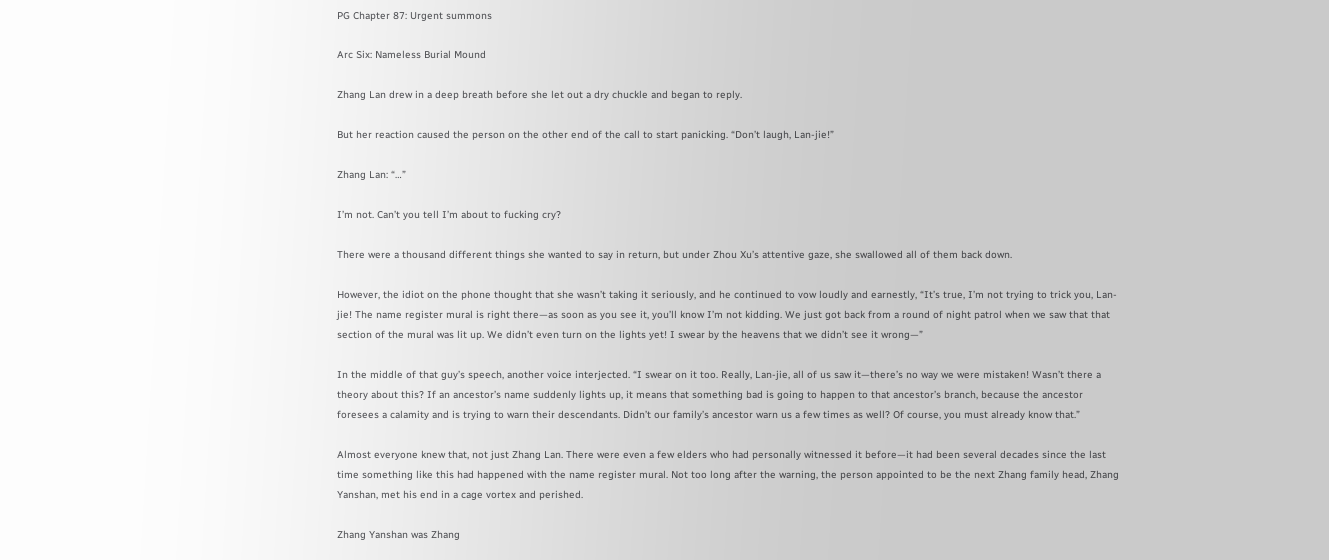PG Chapter 87: Urgent summons

Arc Six: Nameless Burial Mound

Zhang Lan drew in a deep breath before she let out a dry chuckle and began to reply.

But her reaction caused the person on the other end of the call to start panicking. “Don’t laugh, Lan-jie!”

Zhang Lan: “…”

I’m not. Can’t you tell I’m about to fucking cry?

There were a thousand different things she wanted to say in return, but under Zhou Xu’s attentive gaze, she swallowed all of them back down.

However, the idiot on the phone thought that she wasn’t taking it seriously, and he continued to vow loudly and earnestly, “It’s true, I’m not trying to trick you, Lan-jie! The name register mural is right there—as soon as you see it, you’ll know I’m not kidding. We just got back from a round of night patrol when we saw that that section of the mural was lit up. We didn’t even turn on the lights yet! I swear by the heavens that we didn’t see it wrong—”

In the middle of that guy’s speech, another voice interjected. “I swear on it too. Really, Lan-jie, all of us saw it—there’s no way we were mistaken! Wasn’t there a theory about this? If an ancestor’s name suddenly lights up, it means that something bad is going to happen to that ancestor’s branch, because the ancestor foresees a calamity and is trying to warn their descendants. Didn’t our family’s ancestor warn us a few times as well? Of course, you must already know that.”

Almost everyone knew that, not just Zhang Lan. There were even a few elders who had personally witnessed it before—it had been several decades since the last time something like this had happened with the name register mural. Not too long after the warning, the person appointed to be the next Zhang family head, Zhang Yanshan, met his end in a cage vortex and perished.

Zhang Yanshan was Zhang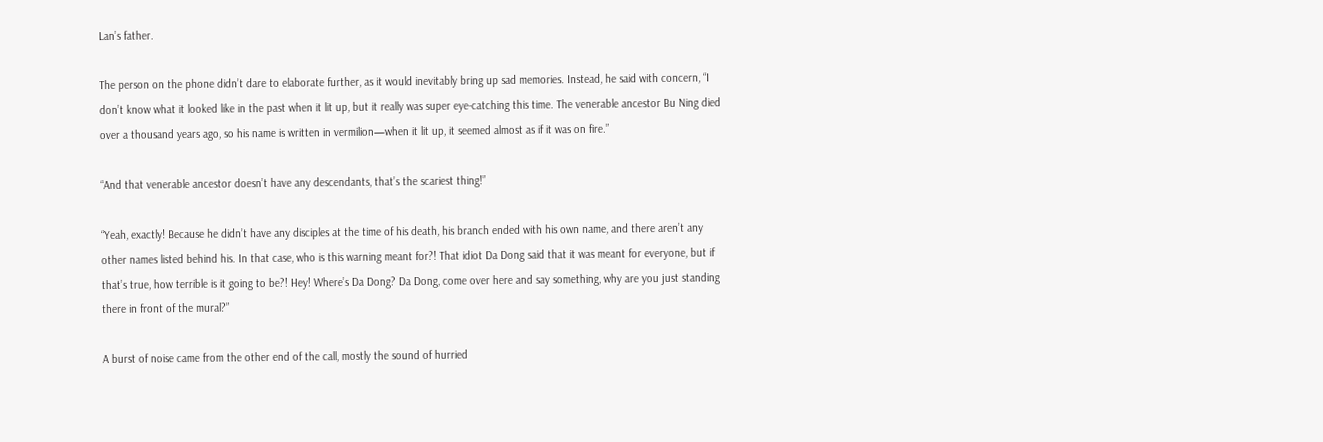Lan’s father.

The person on the phone didn’t dare to elaborate further, as it would inevitably bring up sad memories. Instead, he said with concern, “I don’t know what it looked like in the past when it lit up, but it really was super eye-catching this time. The venerable ancestor Bu Ning died over a thousand years ago, so his name is written in vermilion—when it lit up, it seemed almost as if it was on fire.”

“And that venerable ancestor doesn’t have any descendants, that’s the scariest thing!”

“Yeah, exactly! Because he didn’t have any disciples at the time of his death, his branch ended with his own name, and there aren’t any other names listed behind his. In that case, who is this warning meant for?! That idiot Da Dong said that it was meant for everyone, but if that’s true, how terrible is it going to be?! Hey! Where’s Da Dong? Da Dong, come over here and say something, why are you just standing there in front of the mural?”

A burst of noise came from the other end of the call, mostly the sound of hurried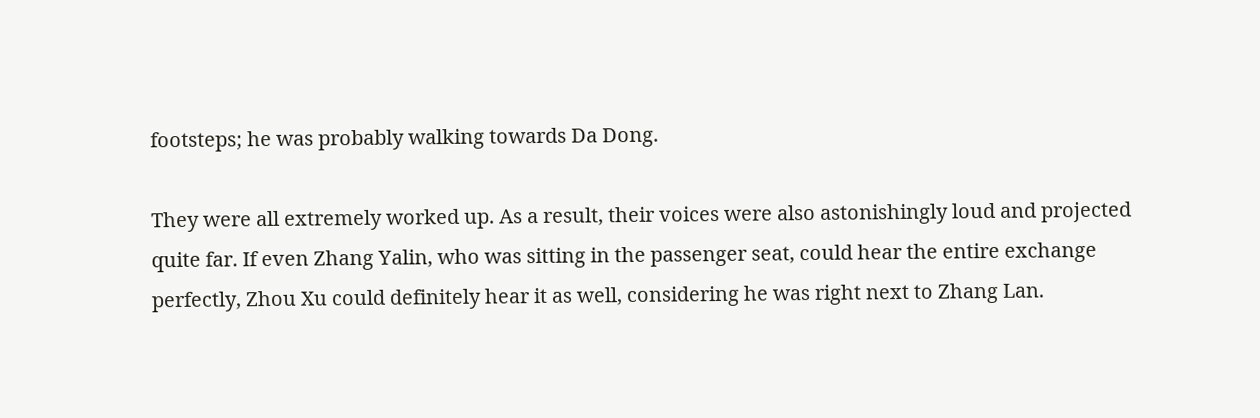footsteps; he was probably walking towards Da Dong.

They were all extremely worked up. As a result, their voices were also astonishingly loud and projected quite far. If even Zhang Yalin, who was sitting in the passenger seat, could hear the entire exchange perfectly, Zhou Xu could definitely hear it as well, considering he was right next to Zhang Lan.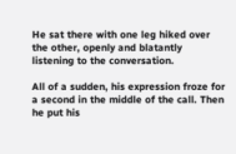He sat there with one leg hiked over the other, openly and blatantly listening to the conversation.

All of a sudden, his expression froze for a second in the middle of the call. Then he put his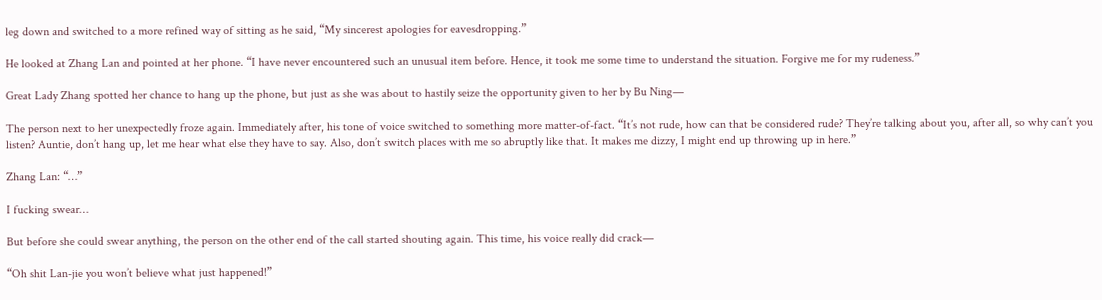leg down and switched to a more refined way of sitting as he said, “My sincerest apologies for eavesdropping.”

He looked at Zhang Lan and pointed at her phone. “I have never encountered such an unusual item before. Hence, it took me some time to understand the situation. Forgive me for my rudeness.”

Great Lady Zhang spotted her chance to hang up the phone, but just as she was about to hastily seize the opportunity given to her by Bu Ning—

The person next to her unexpectedly froze again. Immediately after, his tone of voice switched to something more matter-of-fact. “It’s not rude, how can that be considered rude? They’re talking about you, after all, so why can’t you listen? Auntie, don’t hang up, let me hear what else they have to say. Also, don’t switch places with me so abruptly like that. It makes me dizzy, I might end up throwing up in here.”

Zhang Lan: “…”

I fucking swear…

But before she could swear anything, the person on the other end of the call started shouting again. This time, his voice really did crack—

“Oh shit Lan-jie you won’t believe what just happened!”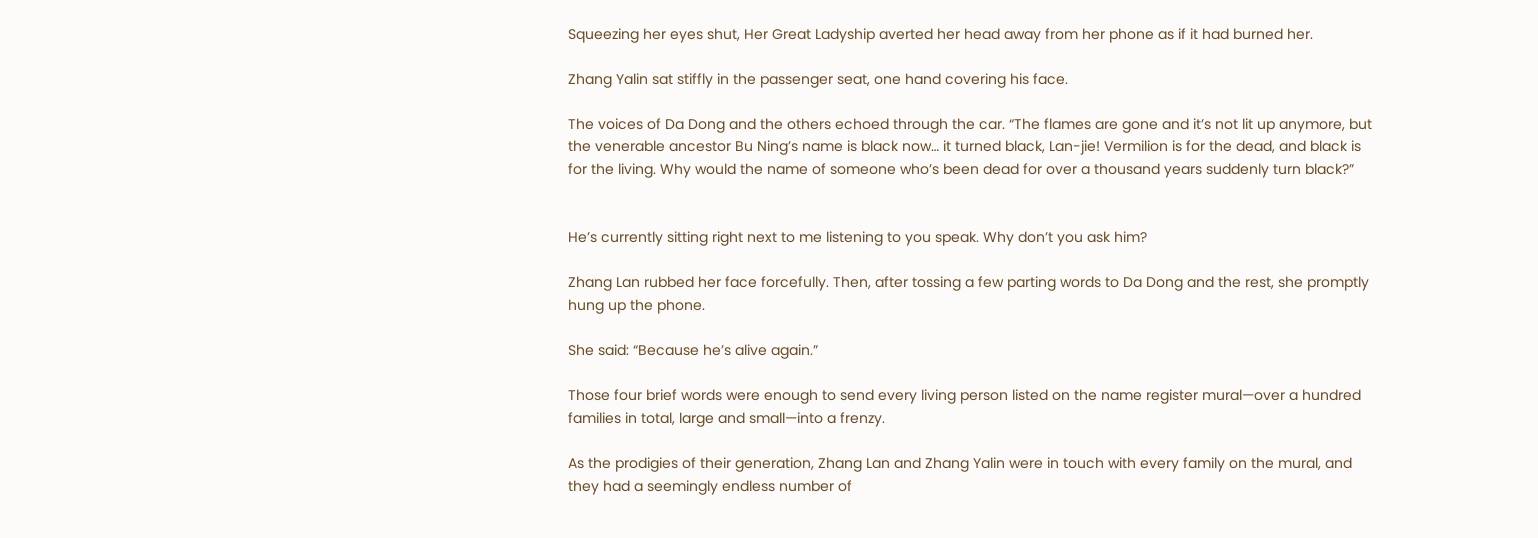Squeezing her eyes shut, Her Great Ladyship averted her head away from her phone as if it had burned her.

Zhang Yalin sat stiffly in the passenger seat, one hand covering his face.

The voices of Da Dong and the others echoed through the car. “The flames are gone and it’s not lit up anymore, but the venerable ancestor Bu Ning’s name is black now… it turned black, Lan-jie! Vermilion is for the dead, and black is for the living. Why would the name of someone who’s been dead for over a thousand years suddenly turn black?”


He’s currently sitting right next to me listening to you speak. Why don’t you ask him?

Zhang Lan rubbed her face forcefully. Then, after tossing a few parting words to Da Dong and the rest, she promptly hung up the phone.

She said: “Because he’s alive again.”

Those four brief words were enough to send every living person listed on the name register mural—over a hundred families in total, large and small—into a frenzy.

As the prodigies of their generation, Zhang Lan and Zhang Yalin were in touch with every family on the mural, and they had a seemingly endless number of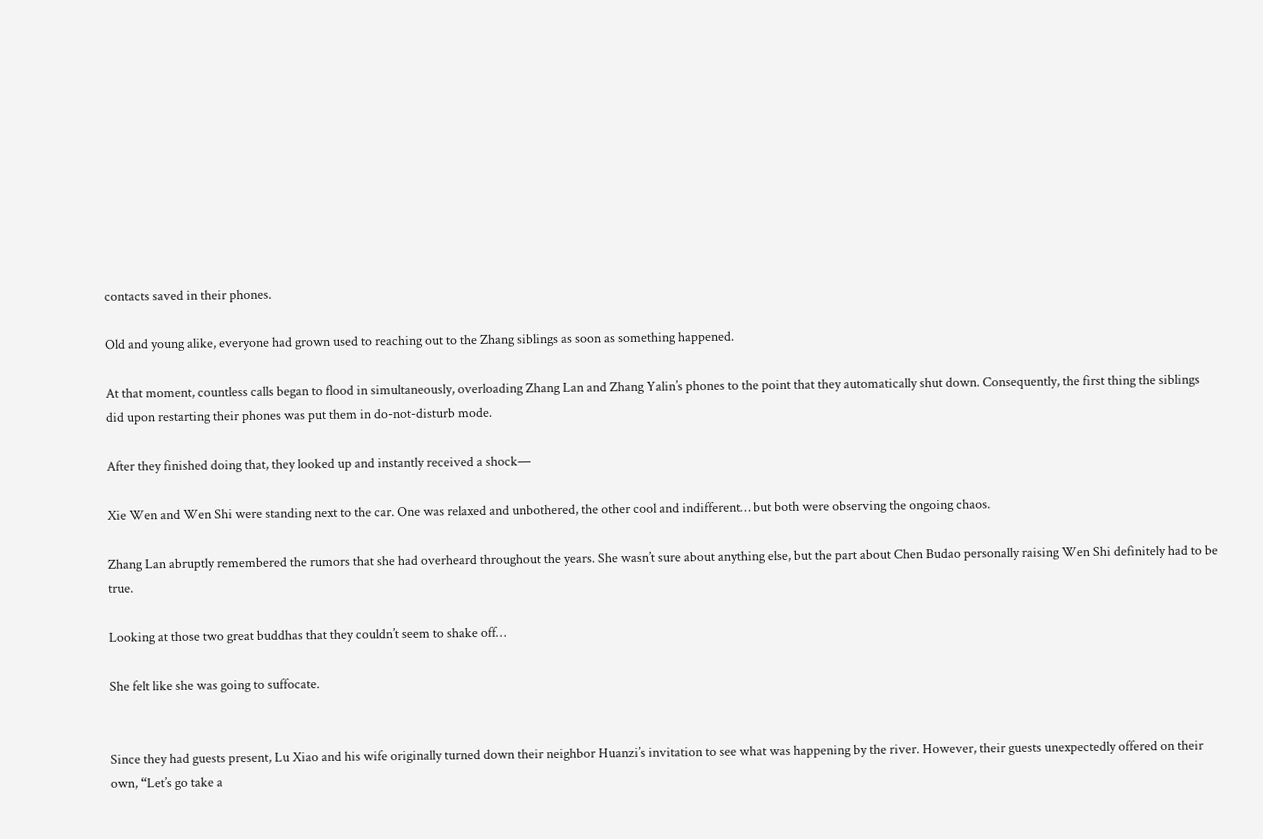contacts saved in their phones.

Old and young alike, everyone had grown used to reaching out to the Zhang siblings as soon as something happened.

At that moment, countless calls began to flood in simultaneously, overloading Zhang Lan and Zhang Yalin’s phones to the point that they automatically shut down. Consequently, the first thing the siblings did upon restarting their phones was put them in do-not-disturb mode.

After they finished doing that, they looked up and instantly received a shock—

Xie Wen and Wen Shi were standing next to the car. One was relaxed and unbothered, the other cool and indifferent… but both were observing the ongoing chaos.

Zhang Lan abruptly remembered the rumors that she had overheard throughout the years. She wasn’t sure about anything else, but the part about Chen Budao personally raising Wen Shi definitely had to be true.

Looking at those two great buddhas that they couldn’t seem to shake off…

She felt like she was going to suffocate.


Since they had guests present, Lu Xiao and his wife originally turned down their neighbor Huanzi’s invitation to see what was happening by the river. However, their guests unexpectedly offered on their own, “Let’s go take a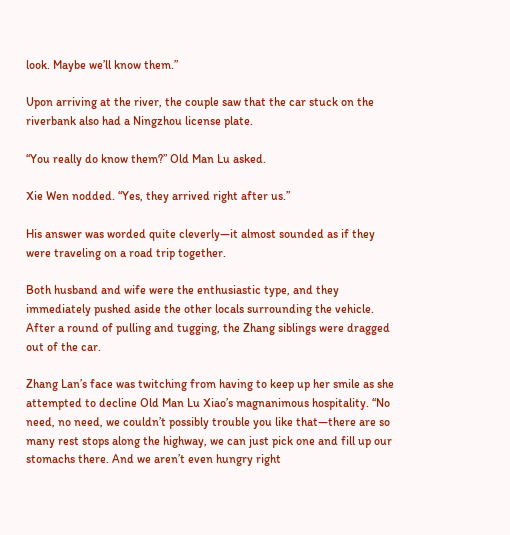look. Maybe we’ll know them.”

Upon arriving at the river, the couple saw that the car stuck on the riverbank also had a Ningzhou license plate.

“You really do know them?” Old Man Lu asked.

Xie Wen nodded. “Yes, they arrived right after us.”

His answer was worded quite cleverly—it almost sounded as if they were traveling on a road trip together.

Both husband and wife were the enthusiastic type, and they immediately pushed aside the other locals surrounding the vehicle. After a round of pulling and tugging, the Zhang siblings were dragged out of the car.

Zhang Lan’s face was twitching from having to keep up her smile as she attempted to decline Old Man Lu Xiao’s magnanimous hospitality. “No need, no need, we couldn’t possibly trouble you like that—there are so many rest stops along the highway, we can just pick one and fill up our stomachs there. And we aren’t even hungry right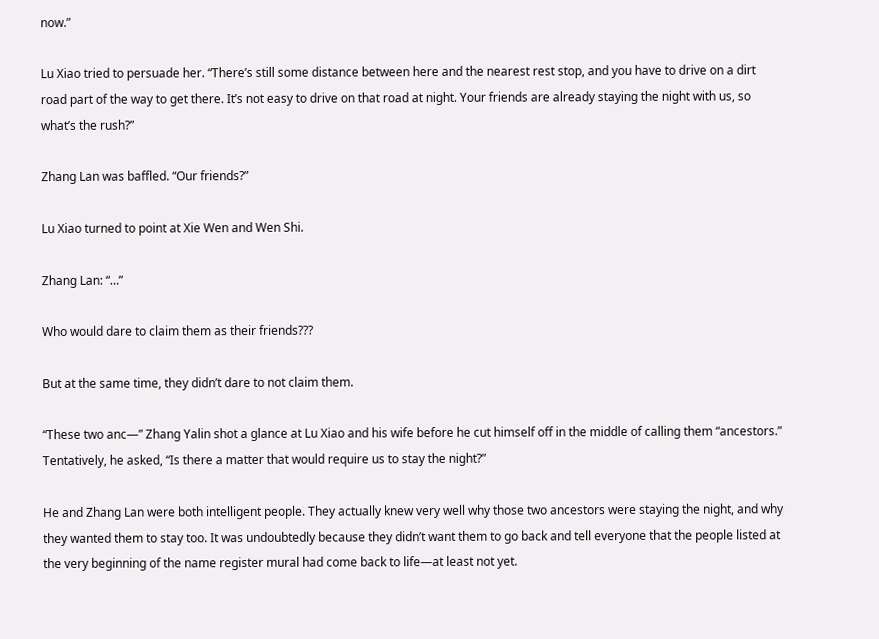now.”

Lu Xiao tried to persuade her. “There’s still some distance between here and the nearest rest stop, and you have to drive on a dirt road part of the way to get there. It’s not easy to drive on that road at night. Your friends are already staying the night with us, so what’s the rush?”

Zhang Lan was baffled. “Our friends?”

Lu Xiao turned to point at Xie Wen and Wen Shi.

Zhang Lan: “…”

Who would dare to claim them as their friends???

But at the same time, they didn’t dare to not claim them.

“These two anc—” Zhang Yalin shot a glance at Lu Xiao and his wife before he cut himself off in the middle of calling them “ancestors.” Tentatively, he asked, “Is there a matter that would require us to stay the night?”

He and Zhang Lan were both intelligent people. They actually knew very well why those two ancestors were staying the night, and why they wanted them to stay too. It was undoubtedly because they didn’t want them to go back and tell everyone that the people listed at the very beginning of the name register mural had come back to life—at least not yet.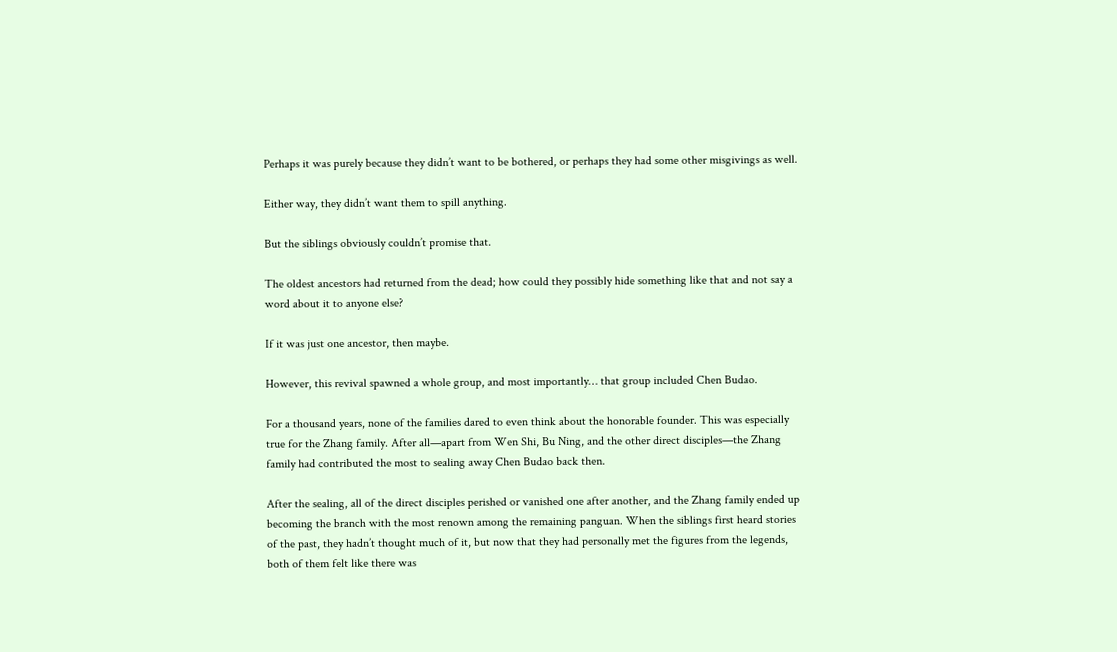Perhaps it was purely because they didn’t want to be bothered, or perhaps they had some other misgivings as well.

Either way, they didn’t want them to spill anything.

But the siblings obviously couldn’t promise that.

The oldest ancestors had returned from the dead; how could they possibly hide something like that and not say a word about it to anyone else?

If it was just one ancestor, then maybe.

However, this revival spawned a whole group, and most importantly… that group included Chen Budao.

For a thousand years, none of the families dared to even think about the honorable founder. This was especially true for the Zhang family. After all—apart from Wen Shi, Bu Ning, and the other direct disciples—the Zhang family had contributed the most to sealing away Chen Budao back then.

After the sealing, all of the direct disciples perished or vanished one after another, and the Zhang family ended up becoming the branch with the most renown among the remaining panguan. When the siblings first heard stories of the past, they hadn’t thought much of it, but now that they had personally met the figures from the legends, both of them felt like there was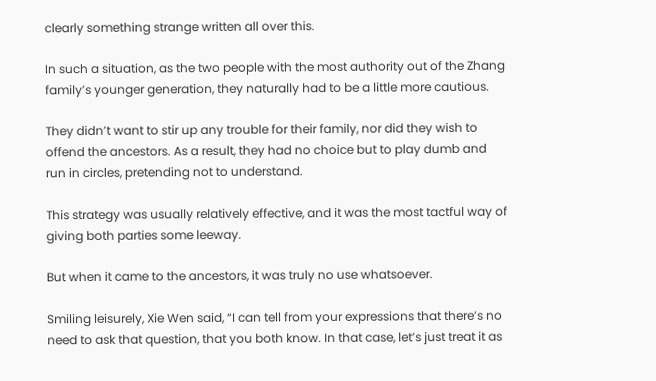clearly something strange written all over this.

In such a situation, as the two people with the most authority out of the Zhang family’s younger generation, they naturally had to be a little more cautious.

They didn’t want to stir up any trouble for their family, nor did they wish to offend the ancestors. As a result, they had no choice but to play dumb and run in circles, pretending not to understand.

This strategy was usually relatively effective, and it was the most tactful way of giving both parties some leeway.

But when it came to the ancestors, it was truly no use whatsoever.

Smiling leisurely, Xie Wen said, “I can tell from your expressions that there’s no need to ask that question, that you both know. In that case, let’s just treat it as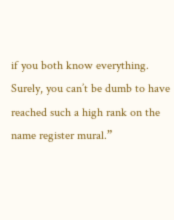if you both know everything. Surely, you can’t be dumb to have reached such a high rank on the name register mural.”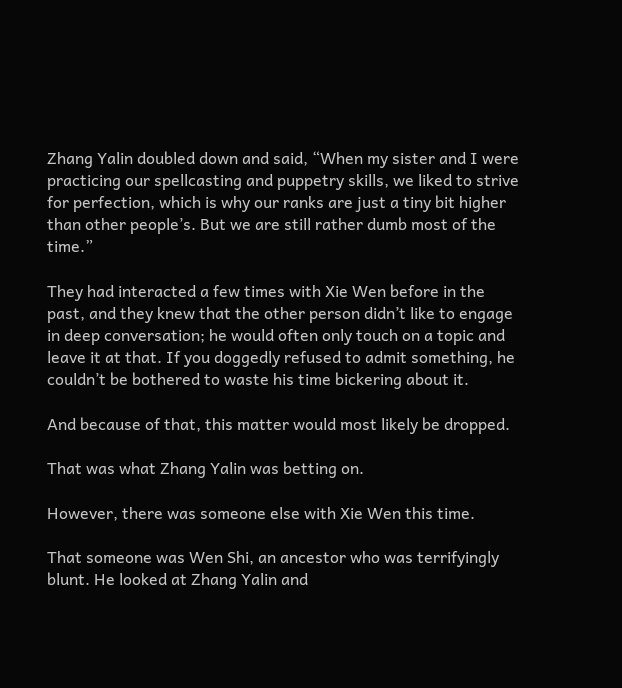Zhang Yalin doubled down and said, “When my sister and I were practicing our spellcasting and puppetry skills, we liked to strive for perfection, which is why our ranks are just a tiny bit higher than other people’s. But we are still rather dumb most of the time.”

They had interacted a few times with Xie Wen before in the past, and they knew that the other person didn’t like to engage in deep conversation; he would often only touch on a topic and leave it at that. If you doggedly refused to admit something, he couldn’t be bothered to waste his time bickering about it.

And because of that, this matter would most likely be dropped.

That was what Zhang Yalin was betting on.

However, there was someone else with Xie Wen this time.

That someone was Wen Shi, an ancestor who was terrifyingly blunt. He looked at Zhang Yalin and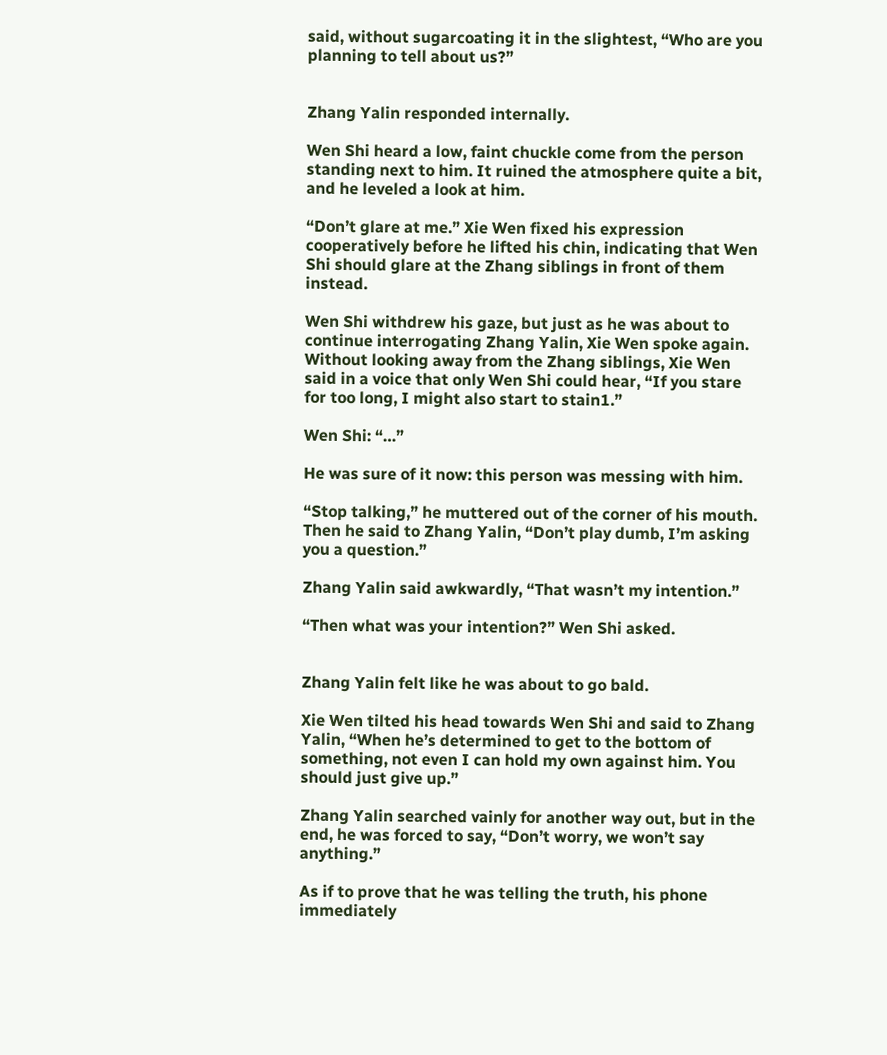said, without sugarcoating it in the slightest, “Who are you planning to tell about us?”


Zhang Yalin responded internally.

Wen Shi heard a low, faint chuckle come from the person standing next to him. It ruined the atmosphere quite a bit, and he leveled a look at him.

“Don’t glare at me.” Xie Wen fixed his expression cooperatively before he lifted his chin, indicating that Wen Shi should glare at the Zhang siblings in front of them instead.

Wen Shi withdrew his gaze, but just as he was about to continue interrogating Zhang Yalin, Xie Wen spoke again. Without looking away from the Zhang siblings, Xie Wen said in a voice that only Wen Shi could hear, “If you stare for too long, I might also start to stain1.”

Wen Shi: “…”

He was sure of it now: this person was messing with him.

“Stop talking,” he muttered out of the corner of his mouth. Then he said to Zhang Yalin, “Don’t play dumb, I’m asking you a question.”

Zhang Yalin said awkwardly, “That wasn’t my intention.”

“Then what was your intention?” Wen Shi asked.


Zhang Yalin felt like he was about to go bald.

Xie Wen tilted his head towards Wen Shi and said to Zhang Yalin, “When he’s determined to get to the bottom of something, not even I can hold my own against him. You should just give up.”

Zhang Yalin searched vainly for another way out, but in the end, he was forced to say, “Don’t worry, we won’t say anything.”

As if to prove that he was telling the truth, his phone immediately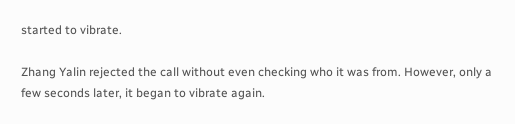started to vibrate.

Zhang Yalin rejected the call without even checking who it was from. However, only a few seconds later, it began to vibrate again.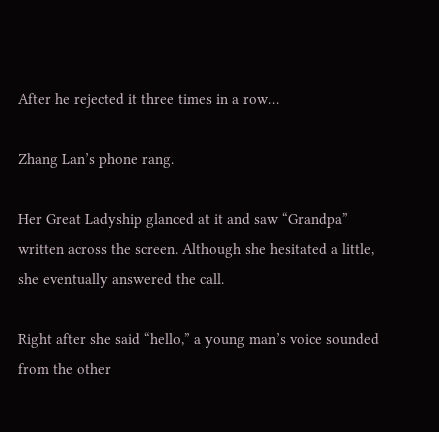After he rejected it three times in a row…

Zhang Lan’s phone rang.

Her Great Ladyship glanced at it and saw “Grandpa” written across the screen. Although she hesitated a little, she eventually answered the call.

Right after she said “hello,” a young man’s voice sounded from the other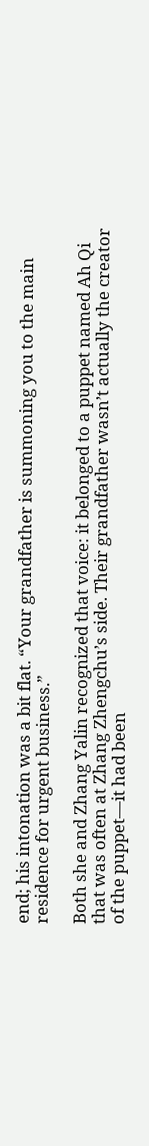end; his intonation was a bit flat. “Your grandfather is summoning you to the main residence for urgent business.”

Both she and Zhang Yalin recognized that voice: it belonged to a puppet named Ah Qi that was often at Zhang Zhengchu’s side. Their grandfather wasn’t actually the creator of the puppet—it had been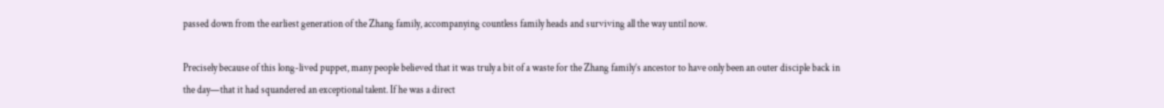passed down from the earliest generation of the Zhang family, accompanying countless family heads and surviving all the way until now.

Precisely because of this long-lived puppet, many people believed that it was truly a bit of a waste for the Zhang family’s ancestor to have only been an outer disciple back in the day—that it had squandered an exceptional talent. If he was a direct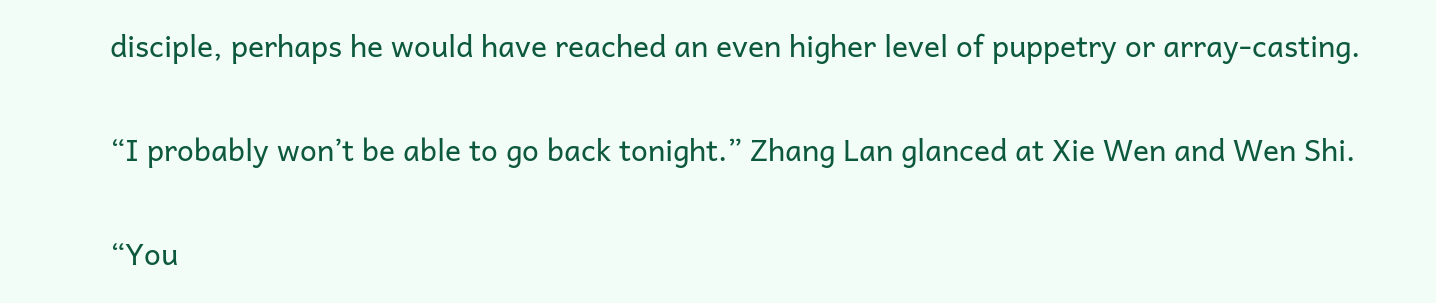disciple, perhaps he would have reached an even higher level of puppetry or array-casting.

“I probably won’t be able to go back tonight.” Zhang Lan glanced at Xie Wen and Wen Shi.

“You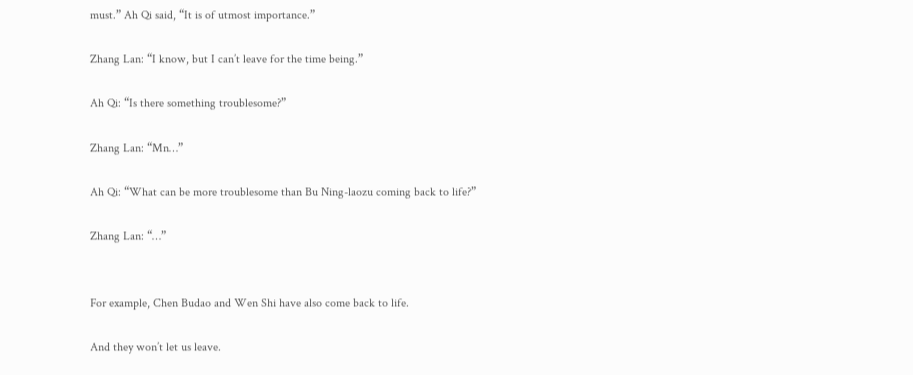must.” Ah Qi said, “It is of utmost importance.”

Zhang Lan: “I know, but I can’t leave for the time being.”

Ah Qi: “Is there something troublesome?”

Zhang Lan: “Mn…”

Ah Qi: “What can be more troublesome than Bu Ning-laozu coming back to life?”

Zhang Lan: “…”


For example, Chen Budao and Wen Shi have also come back to life.

And they won’t let us leave.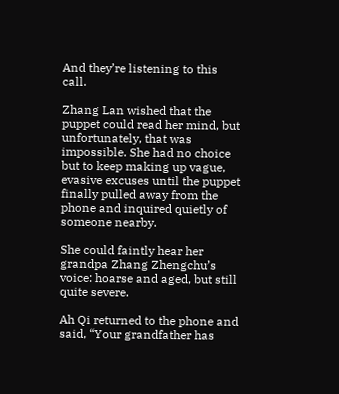And they’re listening to this call.

Zhang Lan wished that the puppet could read her mind, but unfortunately, that was impossible. She had no choice but to keep making up vague, evasive excuses until the puppet finally pulled away from the phone and inquired quietly of someone nearby.

She could faintly hear her grandpa Zhang Zhengchu’s voice: hoarse and aged, but still quite severe.

Ah Qi returned to the phone and said, “Your grandfather has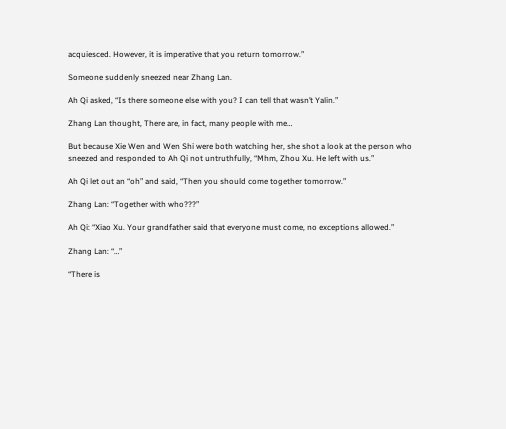acquiesced. However, it is imperative that you return tomorrow.”

Someone suddenly sneezed near Zhang Lan.

Ah Qi asked, “Is there someone else with you? I can tell that wasn’t Yalin.”

Zhang Lan thought, There are, in fact, many people with me…

But because Xie Wen and Wen Shi were both watching her, she shot a look at the person who sneezed and responded to Ah Qi not untruthfully, “Mhm, Zhou Xu. He left with us.”

Ah Qi let out an “oh” and said, “Then you should come together tomorrow.”

Zhang Lan: “Together with who???”

Ah Qi: “Xiao Xu. Your grandfather said that everyone must come, no exceptions allowed.”

Zhang Lan: “…”

“There is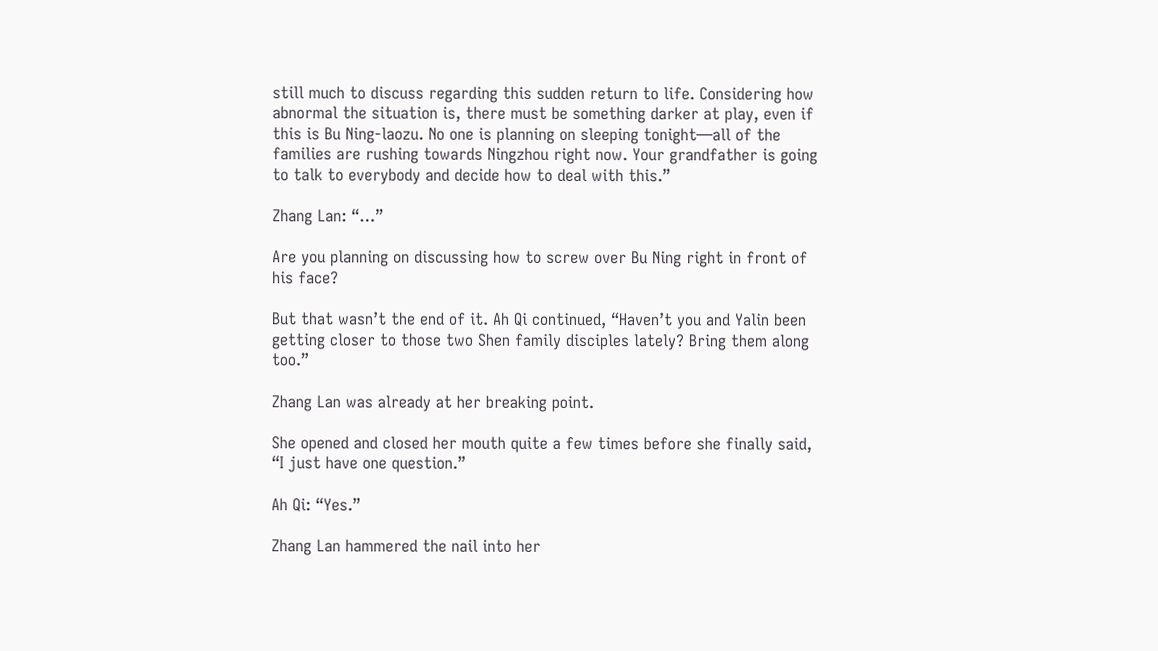still much to discuss regarding this sudden return to life. Considering how abnormal the situation is, there must be something darker at play, even if this is Bu Ning-laozu. No one is planning on sleeping tonight—all of the families are rushing towards Ningzhou right now. Your grandfather is going to talk to everybody and decide how to deal with this.”

Zhang Lan: “…”

Are you planning on discussing how to screw over Bu Ning right in front of his face?

But that wasn’t the end of it. Ah Qi continued, “Haven’t you and Yalin been getting closer to those two Shen family disciples lately? Bring them along too.”

Zhang Lan was already at her breaking point.

She opened and closed her mouth quite a few times before she finally said, “I just have one question.”

Ah Qi: “Yes.”

Zhang Lan hammered the nail into her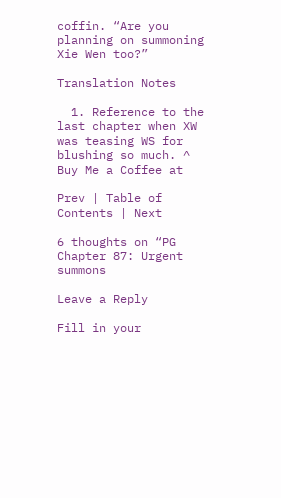coffin. “Are you planning on summoning Xie Wen too?”

Translation Notes

  1. Reference to the last chapter when XW was teasing WS for blushing so much. ^
Buy Me a Coffee at

Prev | Table of Contents | Next

6 thoughts on “PG Chapter 87: Urgent summons

Leave a Reply

Fill in your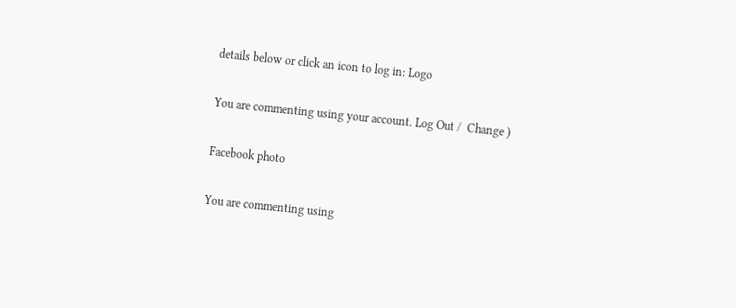details below or click an icon to log in: Logo

You are commenting using your account. Log Out /  Change )

Facebook photo

You are commenting using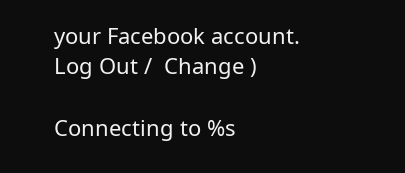your Facebook account. Log Out /  Change )

Connecting to %s